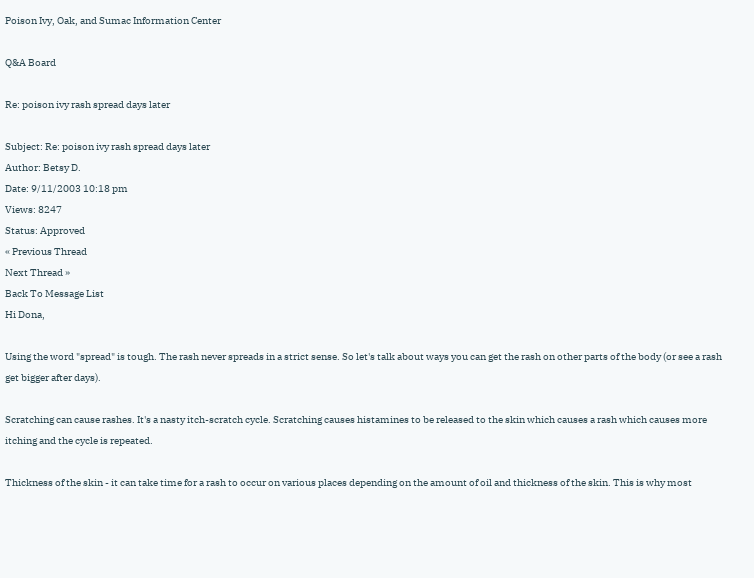Poison Ivy, Oak, and Sumac Information Center

Q&A Board

Re: poison ivy rash spread days later

Subject: Re: poison ivy rash spread days later
Author: Betsy D.
Date: 9/11/2003 10:18 pm
Views: 8247
Status: Approved
« Previous Thread
Next Thread »
Back To Message List
Hi Dona,

Using the word "spread" is tough. The rash never spreads in a strict sense. So let's talk about ways you can get the rash on other parts of the body (or see a rash get bigger after days).

Scratching can cause rashes. It's a nasty itch-scratch cycle. Scratching causes histamines to be released to the skin which causes a rash which causes more itching and the cycle is repeated.

Thickness of the skin - it can take time for a rash to occur on various places depending on the amount of oil and thickness of the skin. This is why most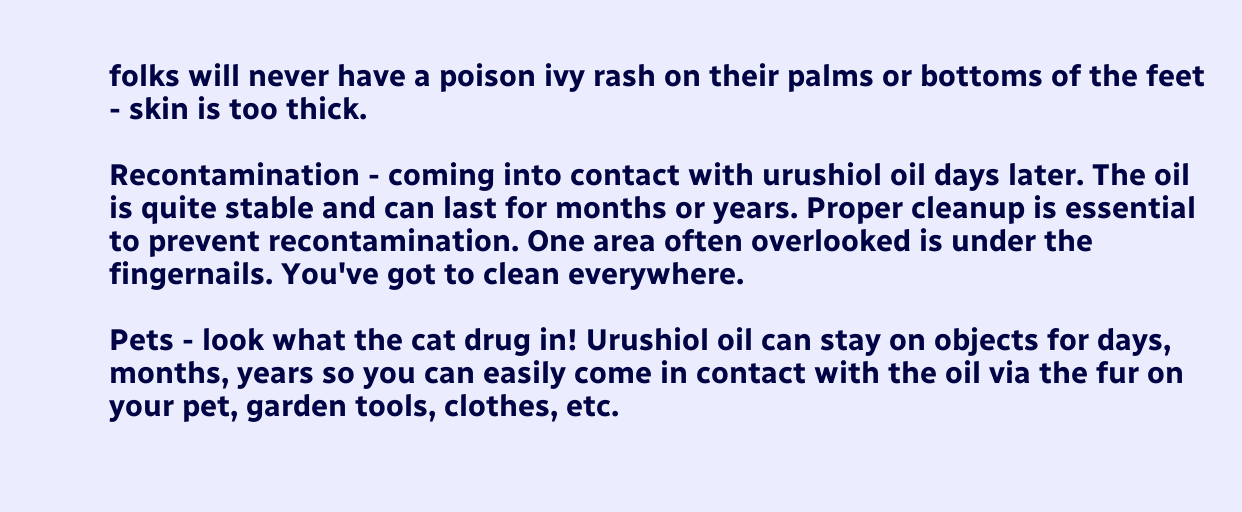folks will never have a poison ivy rash on their palms or bottoms of the feet - skin is too thick.

Recontamination - coming into contact with urushiol oil days later. The oil is quite stable and can last for months or years. Proper cleanup is essential to prevent recontamination. One area often overlooked is under the fingernails. You've got to clean everywhere.

Pets - look what the cat drug in! Urushiol oil can stay on objects for days, months, years so you can easily come in contact with the oil via the fur on your pet, garden tools, clothes, etc.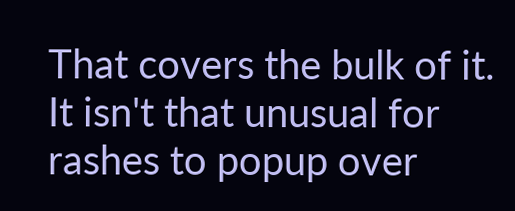That covers the bulk of it. It isn't that unusual for rashes to popup over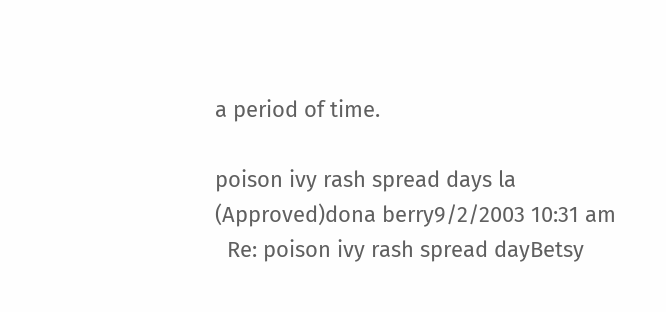a period of time.

poison ivy rash spread days la (Approved)dona berry9/2/2003 10:31 am
  Re: poison ivy rash spread dayBetsy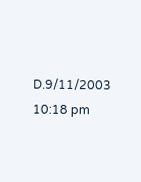D.9/11/2003 10:18 pm